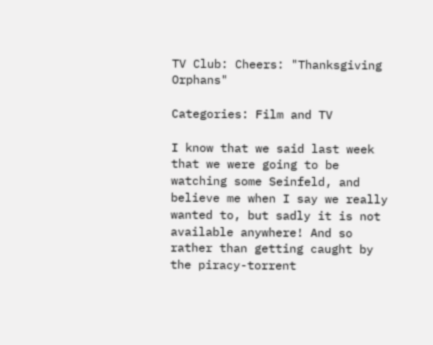TV Club: Cheers: "Thanksgiving Orphans"

Categories: Film and TV

I know that we said last week that we were going to be watching some Seinfeld, and believe me when I say we really wanted to, but sadly it is not available anywhere! And so rather than getting caught by the piracy-torrent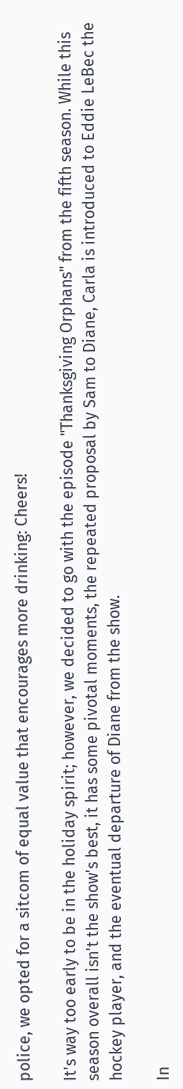police, we opted for a sitcom of equal value that encourages more drinking: Cheers!

It's way too early to be in the holiday spirit; however, we decided to go with the episode "Thanksgiving Orphans" from the fifth season. While this season overall isn't the show's best, it has some pivotal moments, the repeated proposal by Sam to Diane, Carla is introduced to Eddie LeBec the hockey player, and the eventual departure of Diane from the show.

In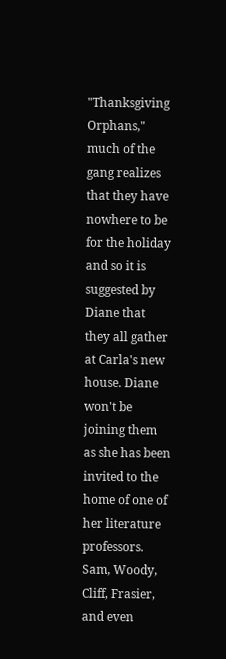"Thanksgiving Orphans," much of the gang realizes that they have nowhere to be for the holiday and so it is suggested by Diane that they all gather at Carla's new house. Diane won't be joining them as she has been invited to the home of one of her literature professors. Sam, Woody, Cliff, Frasier, and even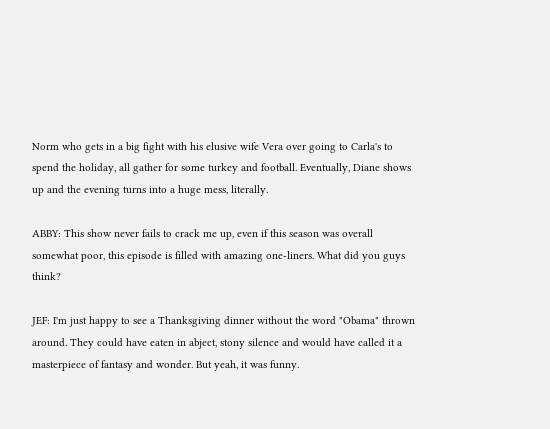Norm who gets in a big fight with his elusive wife Vera over going to Carla's to spend the holiday, all gather for some turkey and football. Eventually, Diane shows up and the evening turns into a huge mess, literally.

ABBY: This show never fails to crack me up, even if this season was overall somewhat poor, this episode is filled with amazing one-liners. What did you guys think?

JEF: I'm just happy to see a Thanksgiving dinner without the word "Obama" thrown around. They could have eaten in abject, stony silence and would have called it a masterpiece of fantasy and wonder. But yeah, it was funny.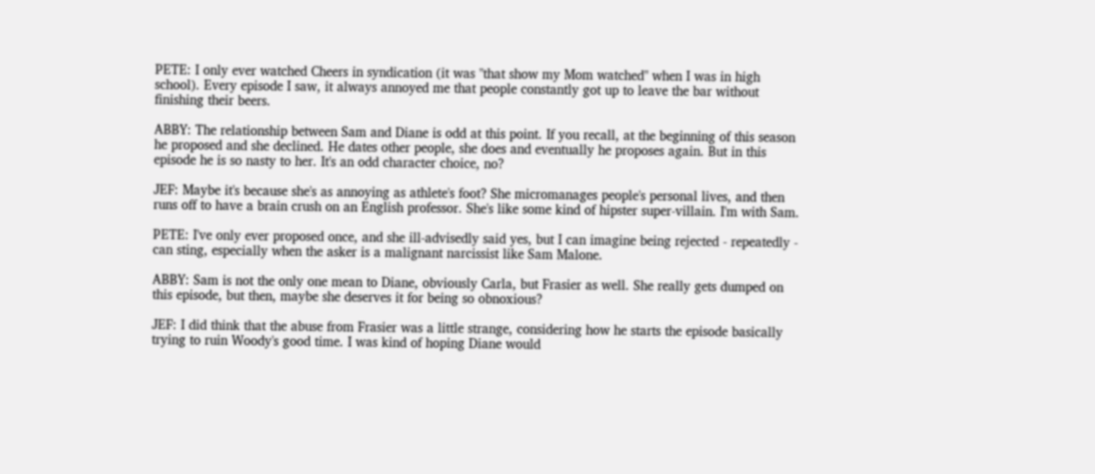PETE: I only ever watched Cheers in syndication (it was "that show my Mom watched" when I was in high school). Every episode I saw, it always annoyed me that people constantly got up to leave the bar without finishing their beers.

ABBY: The relationship between Sam and Diane is odd at this point. If you recall, at the beginning of this season he proposed and she declined. He dates other people, she does and eventually he proposes again. But in this episode he is so nasty to her. It's an odd character choice, no?

JEF: Maybe it's because she's as annoying as athlete's foot? She micromanages people's personal lives, and then runs off to have a brain crush on an English professor. She's like some kind of hipster super-villain. I'm with Sam.

PETE: I've only ever proposed once, and she ill-advisedly said yes, but I can imagine being rejected - repeatedly - can sting, especially when the asker is a malignant narcissist like Sam Malone.

ABBY: Sam is not the only one mean to Diane, obviously Carla, but Frasier as well. She really gets dumped on this episode, but then, maybe she deserves it for being so obnoxious?

JEF: I did think that the abuse from Frasier was a little strange, considering how he starts the episode basically trying to ruin Woody's good time. I was kind of hoping Diane would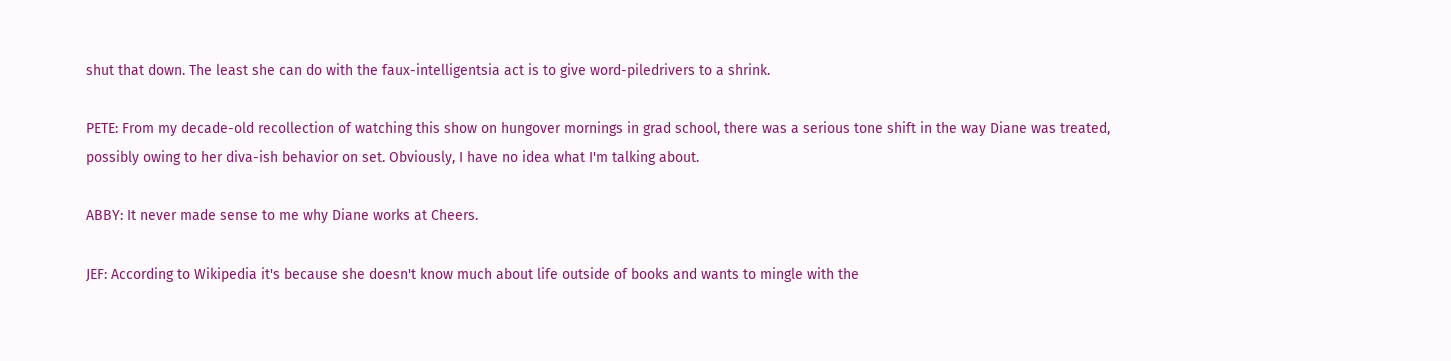shut that down. The least she can do with the faux-intelligentsia act is to give word-piledrivers to a shrink.

PETE: From my decade-old recollection of watching this show on hungover mornings in grad school, there was a serious tone shift in the way Diane was treated, possibly owing to her diva-ish behavior on set. Obviously, I have no idea what I'm talking about.

ABBY: It never made sense to me why Diane works at Cheers.

JEF: According to Wikipedia it's because she doesn't know much about life outside of books and wants to mingle with the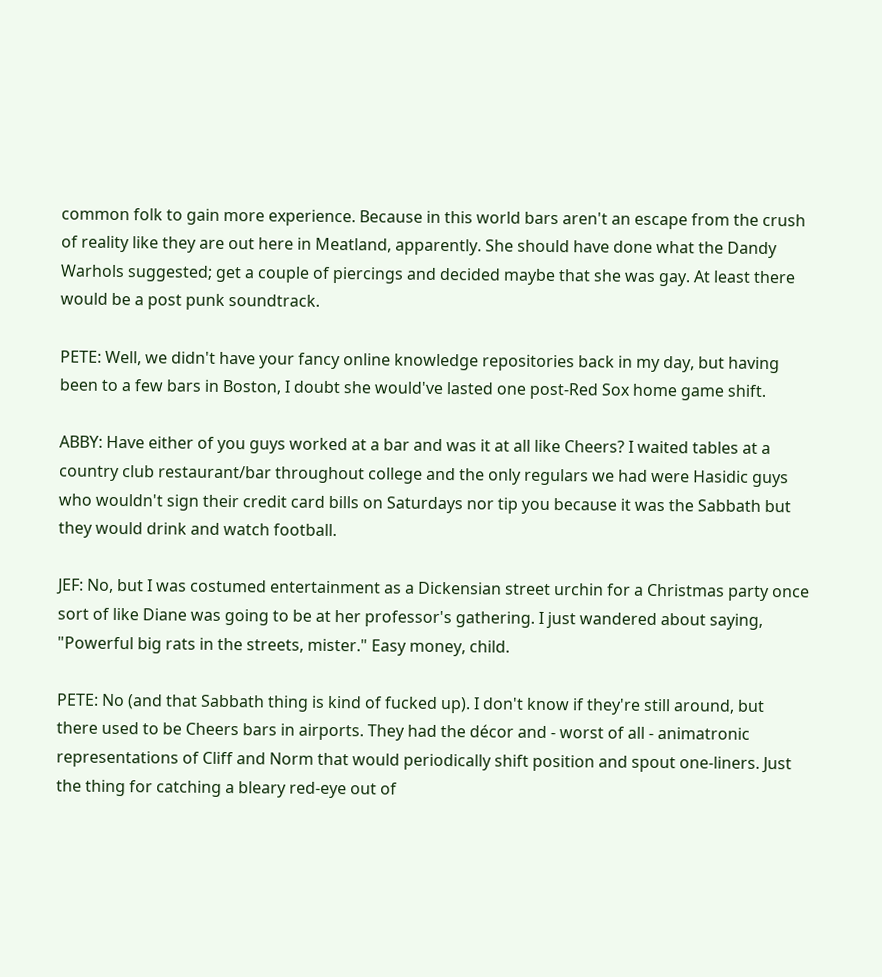common folk to gain more experience. Because in this world bars aren't an escape from the crush of reality like they are out here in Meatland, apparently. She should have done what the Dandy Warhols suggested; get a couple of piercings and decided maybe that she was gay. At least there would be a post punk soundtrack.

PETE: Well, we didn't have your fancy online knowledge repositories back in my day, but having been to a few bars in Boston, I doubt she would've lasted one post-Red Sox home game shift.

ABBY: Have either of you guys worked at a bar and was it at all like Cheers? I waited tables at a country club restaurant/bar throughout college and the only regulars we had were Hasidic guys who wouldn't sign their credit card bills on Saturdays nor tip you because it was the Sabbath but they would drink and watch football.

JEF: No, but I was costumed entertainment as a Dickensian street urchin for a Christmas party once sort of like Diane was going to be at her professor's gathering. I just wandered about saying, "Powerful big rats in the streets, mister." Easy money, child.

PETE: No (and that Sabbath thing is kind of fucked up). I don't know if they're still around, but there used to be Cheers bars in airports. They had the décor and - worst of all - animatronic representations of Cliff and Norm that would periodically shift position and spout one-liners. Just the thing for catching a bleary red-eye out of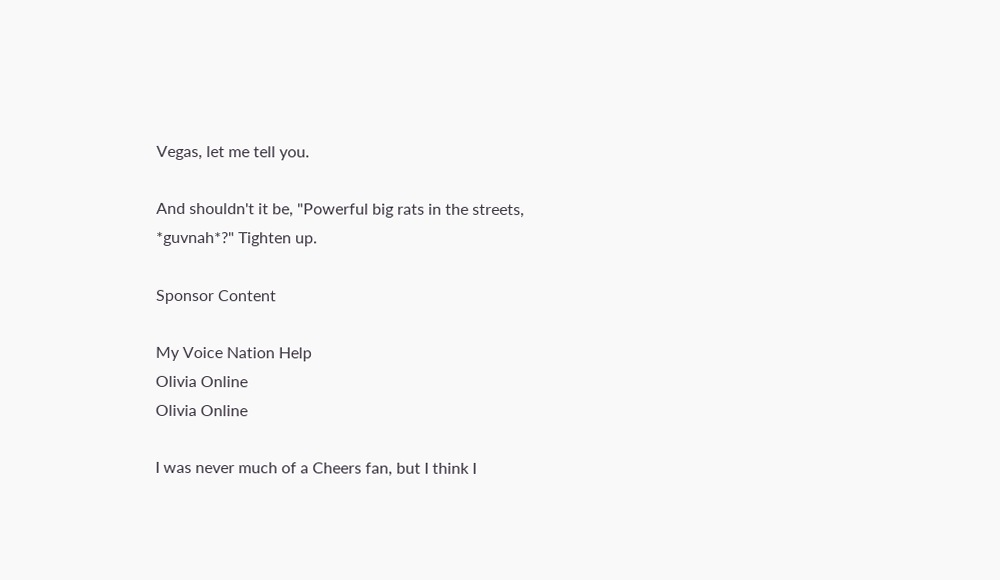Vegas, let me tell you.

And shouldn't it be, "Powerful big rats in the streets, *guvnah*?" Tighten up.

Sponsor Content

My Voice Nation Help
Olivia Online
Olivia Online

I was never much of a Cheers fan, but I think I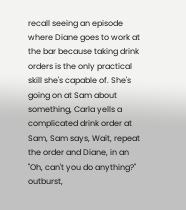recall seeing an episode where Diane goes to work at the bar because taking drink orders is the only practical skill she's capable of. She's going on at Sam about something, Carla yells a complicated drink order at Sam, Sam says, Wait, repeat the order and Diane, in an "Oh, can't you do anything?" outburst,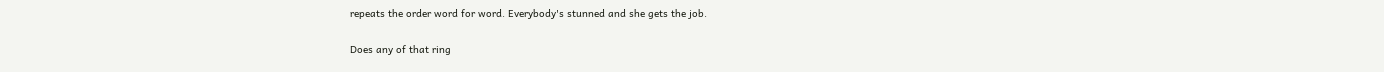repeats the order word for word. Everybody's stunned and she gets the job.

Does any of that ring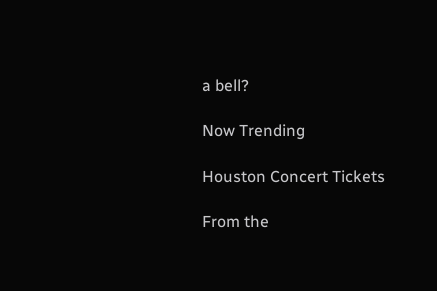a bell?

Now Trending

Houston Concert Tickets

From the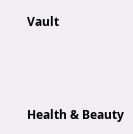Vault



Health & Beauty